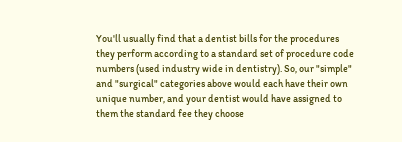You'll usually find that a dentist bills for the procedures they perform according to a standard set of procedure code numbers (used industry wide in dentistry). So, our "simple" and "surgical" categories above would each have their own unique number, and your dentist would have assigned to them the standard fee they choose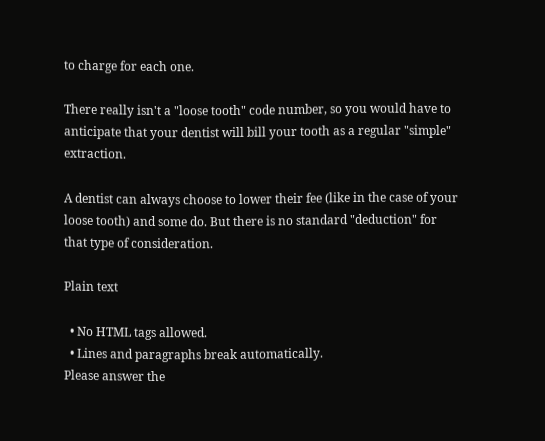to charge for each one.

There really isn't a "loose tooth" code number, so you would have to anticipate that your dentist will bill your tooth as a regular "simple" extraction.

A dentist can always choose to lower their fee (like in the case of your loose tooth) and some do. But there is no standard "deduction" for that type of consideration.

Plain text

  • No HTML tags allowed.
  • Lines and paragraphs break automatically.
Please answer the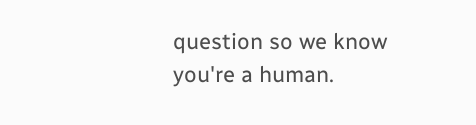question so we know you're a human.